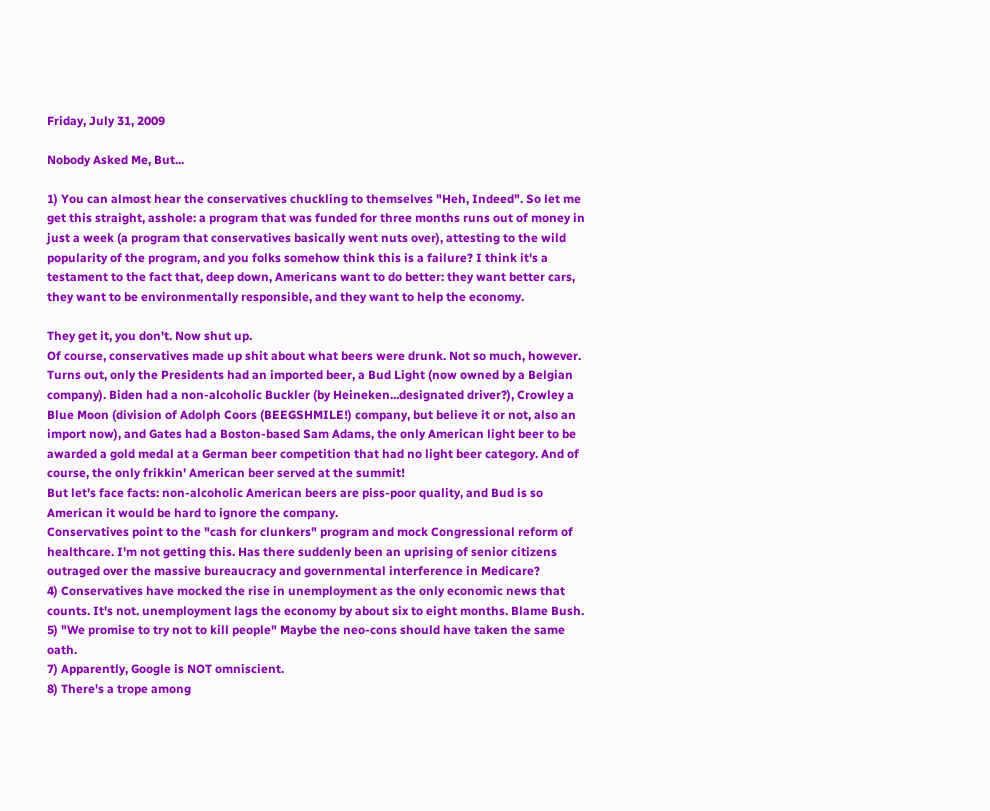Friday, July 31, 2009

Nobody Asked Me, But...

1) You can almost hear the conservatives chuckling to themselves "Heh, Indeed". So let me get this straight, asshole: a program that was funded for three months runs out of money in just a week (a program that conservatives basically went nuts over), attesting to the wild popularity of the program, and you folks somehow think this is a failure? I think it's a testament to the fact that, deep down, Americans want to do better: they want better cars, they want to be environmentally responsible, and they want to help the economy.

They get it, you don't. Now shut up.
Of course, conservatives made up shit about what beers were drunk. Not so much, however. Turns out, only the Presidents had an imported beer, a Bud Light (now owned by a Belgian company). Biden had a non-alcoholic Buckler (by Heineken...designated driver?), Crowley a Blue Moon (division of Adolph Coors (BEEGSHMILE!) company, but believe it or not, also an import now), and Gates had a Boston-based Sam Adams, the only American light beer to be awarded a gold medal at a German beer competition that had no light beer category. And of course, the only frikkin' American beer served at the summit!
But let's face facts: non-alcoholic American beers are piss-poor quality, and Bud is so American it would be hard to ignore the company.
Conservatives point to the "cash for clunkers" program and mock Congressional reform of healthcare. I'm not getting this. Has there suddenly been an uprising of senior citizens outraged over the massive bureaucracy and governmental interference in Medicare?
4) Conservatives have mocked the rise in unemployment as the only economic news that counts. It's not. unemployment lags the economy by about six to eight months. Blame Bush.
5) "We promise to try not to kill people" Maybe the neo-cons should have taken the same oath.
7) Apparently, Google is NOT omniscient.
8) There's a trope among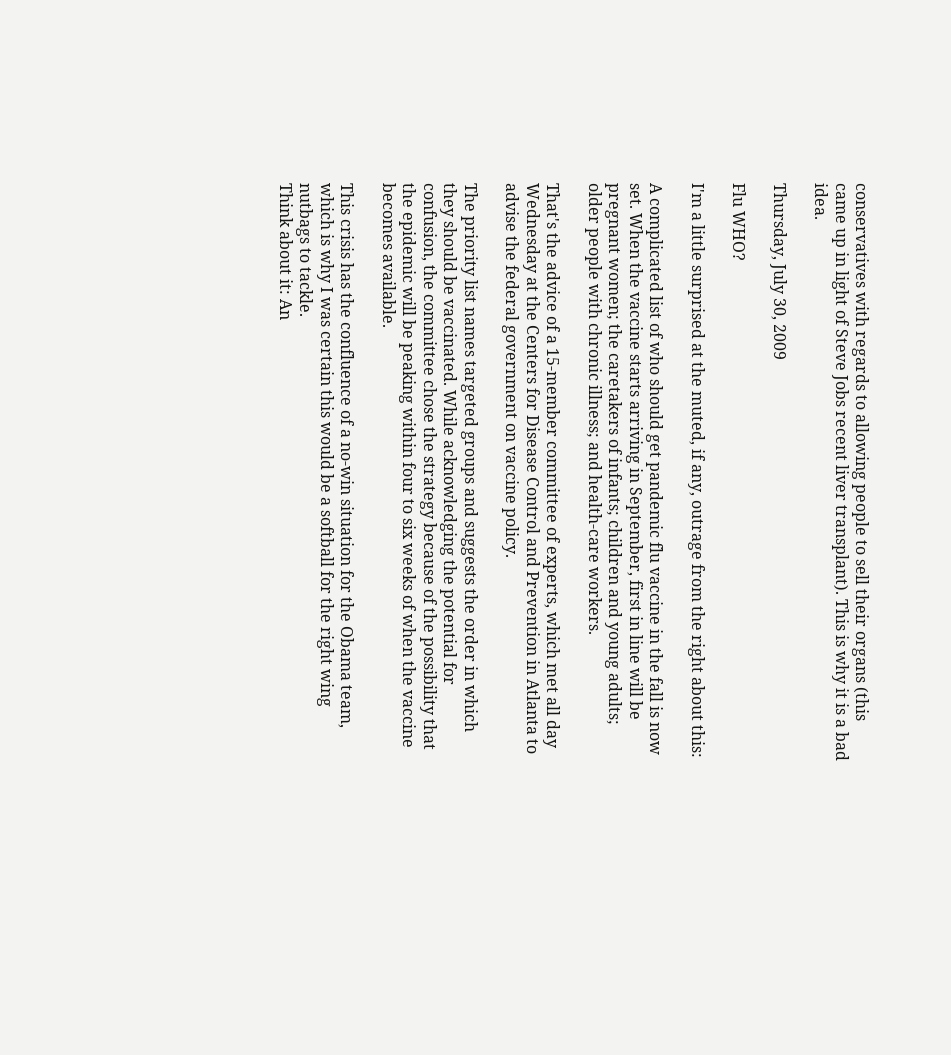conservatives with regards to allowing people to sell their organs (this came up in light of Steve Jobs recent liver transplant). This is why it is a bad idea.

Thursday, July 30, 2009

Flu WHO?

I'm a little surprised at the muted, if any, outrage from the right about this:

A complicated list of who should get pandemic flu vaccine in the fall is now set. When the vaccine starts arriving in September, first in line will be pregnant women; the caretakers of infants; children and young adults; older people with chronic illness; and health-care workers.

That's the advice of a 15-member committee of experts, which met all day Wednesday at the Centers for Disease Control and Prevention in Atlanta to advise the federal government on vaccine policy.

The priority list names targeted groups and suggests the order in which they should be vaccinated. While acknowledging the potential for confusion, the committee chose the strategy because of the possibility that the epidemic will be peaking within four to six weeks of when the vaccine becomes available.

This crisis has the confluence of a no-win situation for the Obama team, which is why I was certain this would be a softball for the right wing nutbags to tackle.
Think about it: An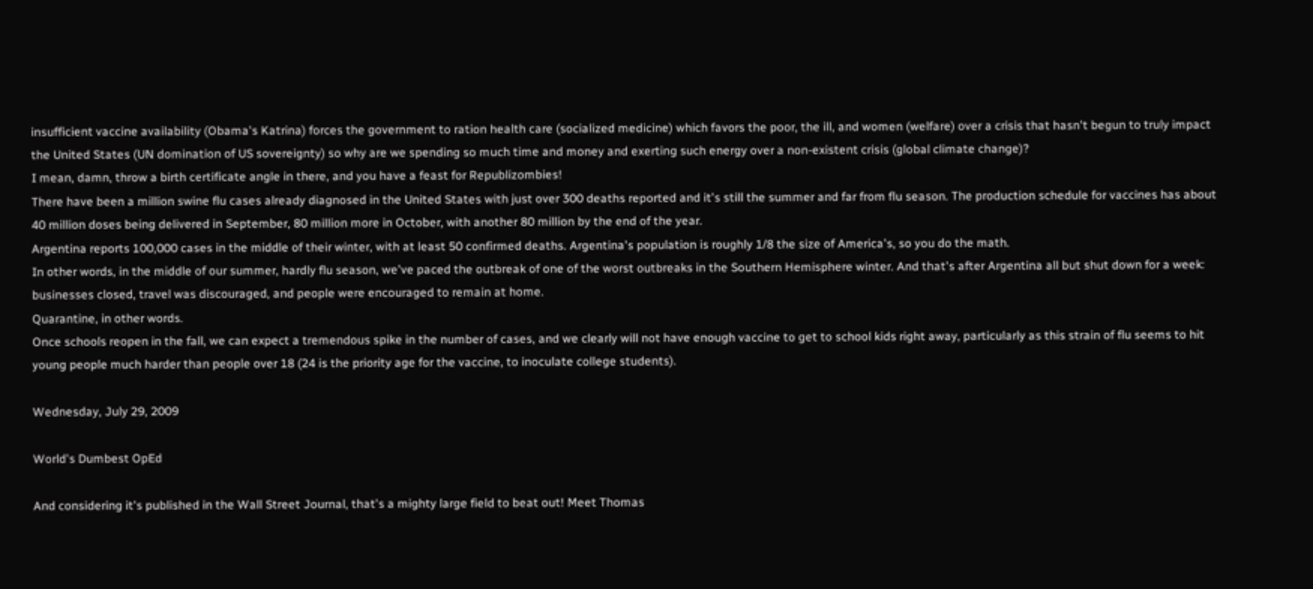insufficient vaccine availability (Obama's Katrina) forces the government to ration health care (socialized medicine) which favors the poor, the ill, and women (welfare) over a crisis that hasn't begun to truly impact the United States (UN domination of US sovereignty) so why are we spending so much time and money and exerting such energy over a non-existent crisis (global climate change)?
I mean, damn, throw a birth certificate angle in there, and you have a feast for Republizombies!
There have been a million swine flu cases already diagnosed in the United States with just over 300 deaths reported and it's still the summer and far from flu season. The production schedule for vaccines has about 40 million doses being delivered in September, 80 million more in October, with another 80 million by the end of the year.
Argentina reports 100,000 cases in the middle of their winter, with at least 50 confirmed deaths. Argentina's population is roughly 1/8 the size of America's, so you do the math.
In other words, in the middle of our summer, hardly flu season, we've paced the outbreak of one of the worst outbreaks in the Southern Hemisphere winter. And that's after Argentina all but shut down for a week: businesses closed, travel was discouraged, and people were encouraged to remain at home.
Quarantine, in other words.
Once schools reopen in the fall, we can expect a tremendous spike in the number of cases, and we clearly will not have enough vaccine to get to school kids right away, particularly as this strain of flu seems to hit young people much harder than people over 18 (24 is the priority age for the vaccine, to inoculate college students).

Wednesday, July 29, 2009

World's Dumbest OpEd

And considering it's published in the Wall Street Journal, that's a mighty large field to beat out! Meet Thomas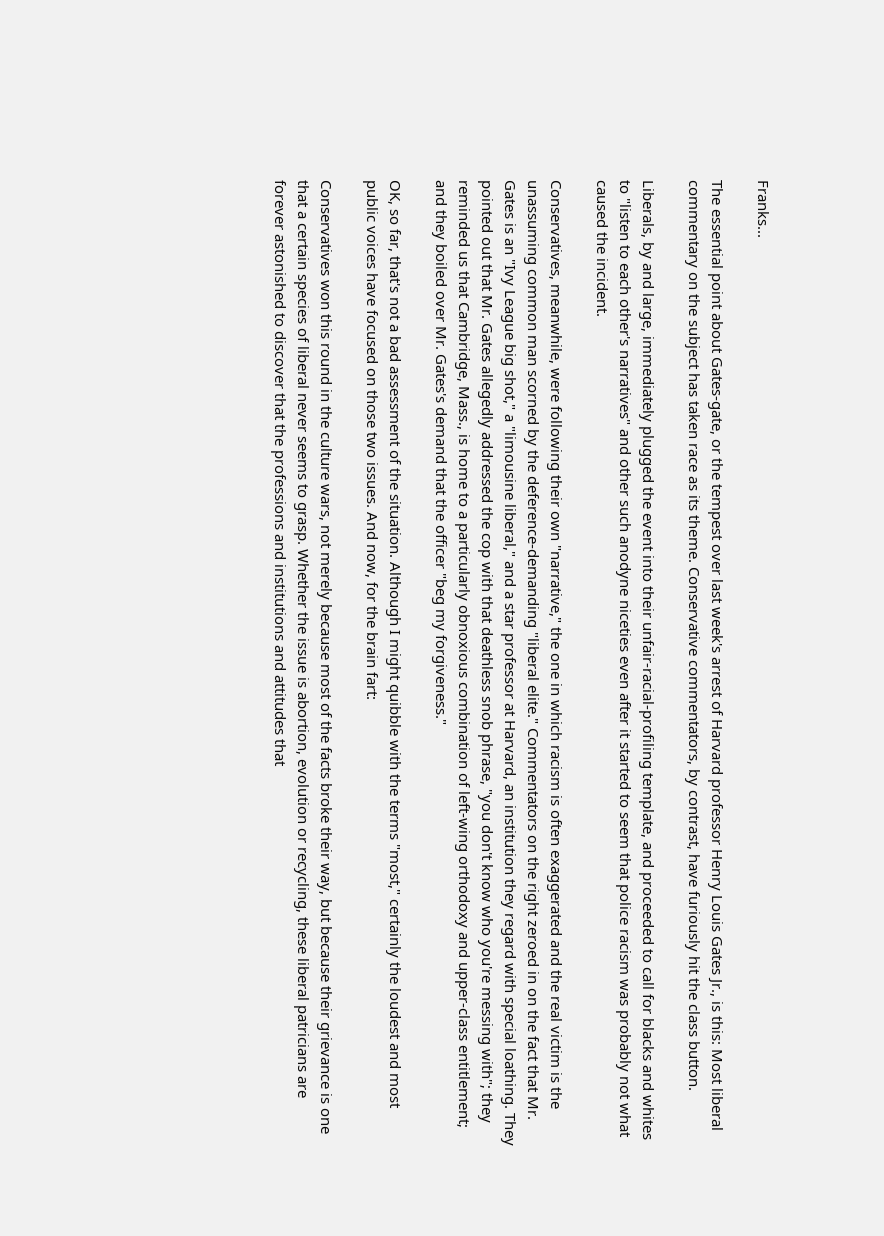Franks...

The essential point about Gates-gate, or the tempest over last week's arrest of Harvard professor Henry Louis Gates Jr., is this: Most liberal commentary on the subject has taken race as its theme. Conservative commentators, by contrast, have furiously hit the class button.

Liberals, by and large, immediately plugged the event into their unfair-racial-profiling template, and proceeded to call for blacks and whites to "listen to each other's narratives" and other such anodyne niceties even after it started to seem that police racism was probably not what caused the incident.

Conservatives, meanwhile, were following their own "narrative," the one in which racism is often exaggerated and the real victim is the unassuming common man scorned by the deference-demanding "liberal elite." Commentators on the right zeroed in on the fact that Mr. Gates is an "Ivy League big shot," a "limousine liberal," and a star professor at Harvard, an institution they regard with special loathing. They pointed out that Mr. Gates allegedly addressed the cop with that deathless snob phrase, "you don't know who you're messing with"; they reminded us that Cambridge, Mass., is home to a particularly obnoxious combination of left-wing orthodoxy and upper-class entitlement; and they boiled over Mr. Gates's demand that the officer "beg my forgiveness."

OK, so far, that's not a bad assessment of the situation. Although I might quibble with the terms "most," certainly the loudest and most public voices have focused on those two issues. And now, for the brain fart:

Conservatives won this round in the culture wars, not merely because most of the facts broke their way, but because their grievance is one that a certain species of liberal never seems to grasp. Whether the issue is abortion, evolution or recycling, these liberal patricians are forever astonished to discover that the professions and institutions and attitudes that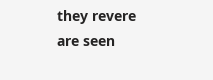they revere are seen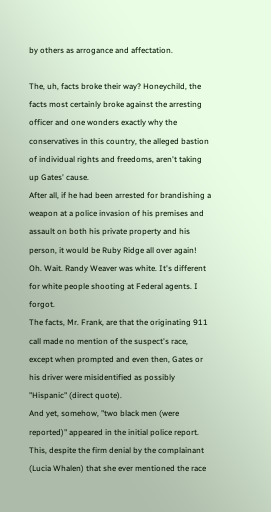by others as arrogance and affectation.

The, uh, facts broke their way? Honeychild, the facts most certainly broke against the arresting officer and one wonders exactly why the conservatives in this country, the alleged bastion of individual rights and freedoms, aren't taking up Gates' cause.
After all, if he had been arrested for brandishing a weapon at a police invasion of his premises and assault on both his private property and his person, it would be Ruby Ridge all over again!
Oh. Wait. Randy Weaver was white. It's different for white people shooting at Federal agents. I forgot.
The facts, Mr. Frank, are that the originating 911 call made no mention of the suspect's race, except when prompted and even then, Gates or his driver were misidentified as possibly "Hispanic" (direct quote).
And yet, somehow, "two black men (were reported)" appeared in the initial police report. This, despite the firm denial by the complainant (Lucia Whalen) that she ever mentioned the race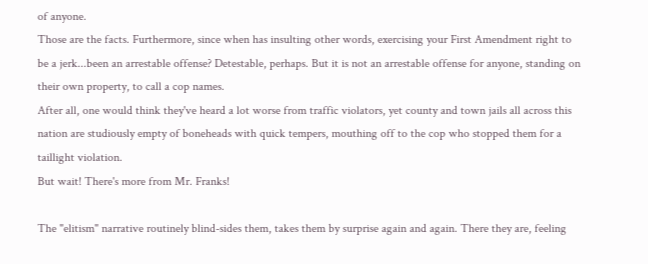of anyone.
Those are the facts. Furthermore, since when has insulting other words, exercising your First Amendment right to be a jerk...been an arrestable offense? Detestable, perhaps. But it is not an arrestable offense for anyone, standing on their own property, to call a cop names.
After all, one would think they've heard a lot worse from traffic violators, yet county and town jails all across this nation are studiously empty of boneheads with quick tempers, mouthing off to the cop who stopped them for a taillight violation.
But wait! There's more from Mr. Franks!

The "elitism" narrative routinely blind-sides them, takes them by surprise again and again. There they are, feeling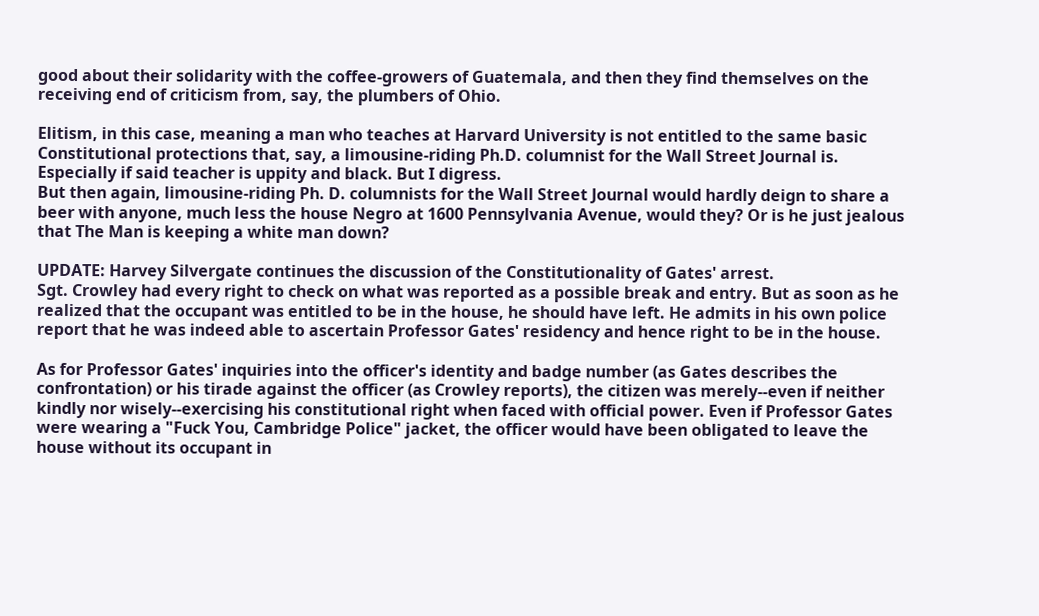good about their solidarity with the coffee-growers of Guatemala, and then they find themselves on the receiving end of criticism from, say, the plumbers of Ohio.

Elitism, in this case, meaning a man who teaches at Harvard University is not entitled to the same basic Constitutional protections that, say, a limousine-riding Ph.D. columnist for the Wall Street Journal is. Especially if said teacher is uppity and black. But I digress.
But then again, limousine-riding Ph. D. columnists for the Wall Street Journal would hardly deign to share a beer with anyone, much less the house Negro at 1600 Pennsylvania Avenue, would they? Or is he just jealous that The Man is keeping a white man down?

UPDATE: Harvey Silvergate continues the discussion of the Constitutionality of Gates' arrest.
Sgt. Crowley had every right to check on what was reported as a possible break and entry. But as soon as he realized that the occupant was entitled to be in the house, he should have left. He admits in his own police report that he was indeed able to ascertain Professor Gates' residency and hence right to be in the house.

As for Professor Gates' inquiries into the officer's identity and badge number (as Gates describes the confrontation) or his tirade against the officer (as Crowley reports), the citizen was merely--even if neither kindly nor wisely--exercising his constitutional right when faced with official power. Even if Professor Gates were wearing a "Fuck You, Cambridge Police" jacket, the officer would have been obligated to leave the house without its occupant in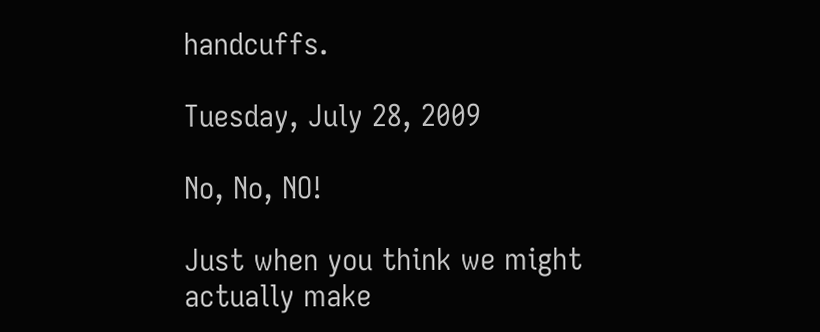handcuffs.

Tuesday, July 28, 2009

No, No, NO!

Just when you think we might actually make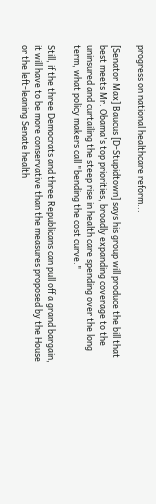progress on national healthcare reform...

[Senator Max] Baucus [D-Stupidtown] says his group will produce the bill that best meets Mr. Obama's top priorities, broadly expanding coverage to the uninsured and curtailing the steep rise in health care spending over the long term, what policy makers call "bending the cost curve."

Still, if the three Democrats and three Republicans can pull off a grand bargain, it will have to be more conservative than the measures proposed by the House or the left-leaning Senate health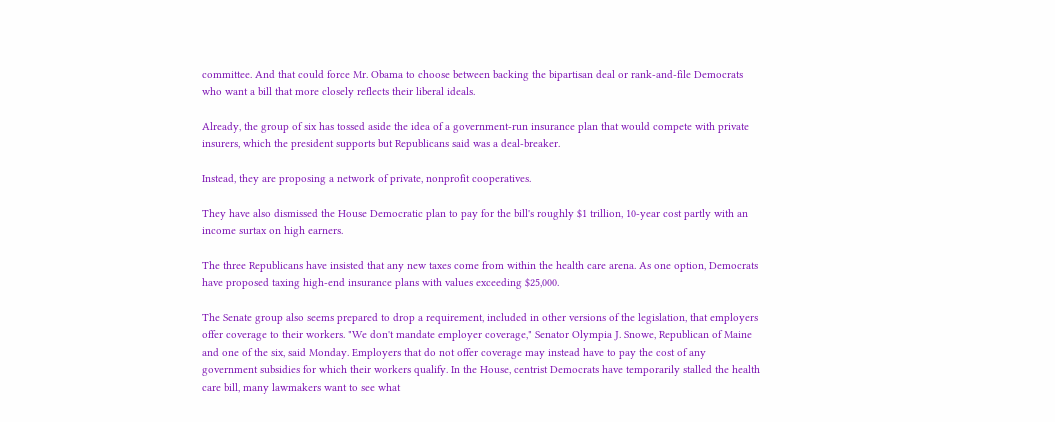committee. And that could force Mr. Obama to choose between backing the bipartisan deal or rank-and-file Democrats who want a bill that more closely reflects their liberal ideals.

Already, the group of six has tossed aside the idea of a government-run insurance plan that would compete with private insurers, which the president supports but Republicans said was a deal-breaker.

Instead, they are proposing a network of private, nonprofit cooperatives.

They have also dismissed the House Democratic plan to pay for the bill's roughly $1 trillion, 10-year cost partly with an income surtax on high earners.

The three Republicans have insisted that any new taxes come from within the health care arena. As one option, Democrats have proposed taxing high-end insurance plans with values exceeding $25,000.

The Senate group also seems prepared to drop a requirement, included in other versions of the legislation, that employers offer coverage to their workers. "We don't mandate employer coverage," Senator Olympia J. Snowe, Republican of Maine and one of the six, said Monday. Employers that do not offer coverage may instead have to pay the cost of any government subsidies for which their workers qualify. In the House, centrist Democrats have temporarily stalled the health care bill, many lawmakers want to see what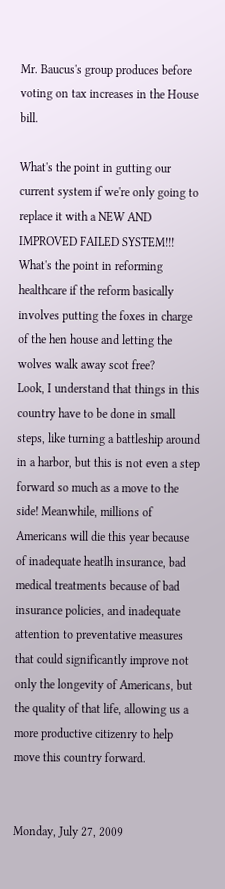Mr. Baucus's group produces before voting on tax increases in the House bill.

What's the point in gutting our current system if we're only going to replace it with a NEW AND IMPROVED FAILED SYSTEM!!!
What's the point in reforming healthcare if the reform basically involves putting the foxes in charge of the hen house and letting the wolves walk away scot free?
Look, I understand that things in this country have to be done in small steps, like turning a battleship around in a harbor, but this is not even a step forward so much as a move to the side! Meanwhile, millions of Americans will die this year because of inadequate heatlh insurance, bad medical treatments because of bad insurance policies, and inadequate attention to preventative measures that could significantly improve not only the longevity of Americans, but the quality of that life, allowing us a more productive citizenry to help move this country forward.


Monday, July 27, 2009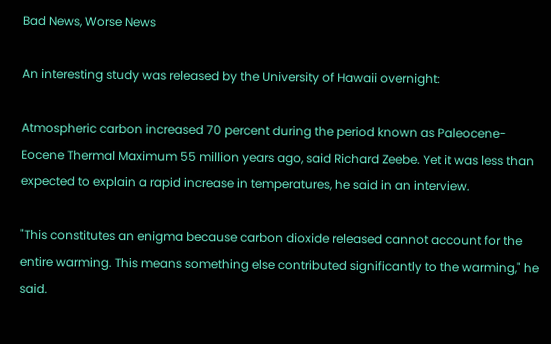Bad News, Worse News

An interesting study was released by the University of Hawaii overnight:

Atmospheric carbon increased 70 percent during the period known as Paleocene-Eocene Thermal Maximum 55 million years ago, said Richard Zeebe. Yet it was less than expected to explain a rapid increase in temperatures, he said in an interview.

"This constitutes an enigma because carbon dioxide released cannot account for the entire warming. This means something else contributed significantly to the warming," he said.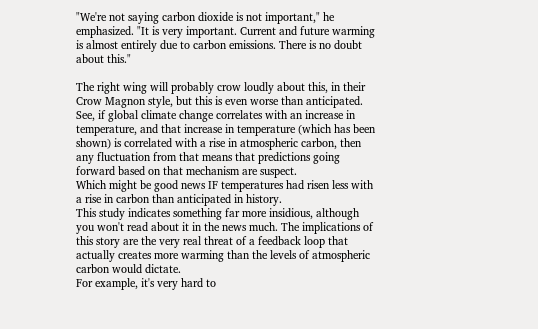"We're not saying carbon dioxide is not important," he emphasized. "It is very important. Current and future warming is almost entirely due to carbon emissions. There is no doubt about this."

The right wing will probably crow loudly about this, in their Crow Magnon style, but this is even worse than anticipated.
See, if global climate change correlates with an increase in temperature, and that increase in temperature (which has been shown) is correlated with a rise in atmospheric carbon, then any fluctuation from that means that predictions going forward based on that mechanism are suspect.
Which might be good news IF temperatures had risen less with a rise in carbon than anticipated in history.
This study indicates something far more insidious, although you won't read about it in the news much. The implications of this story are the very real threat of a feedback loop that actually creates more warming than the levels of atmospheric carbon would dictate.
For example, it's very hard to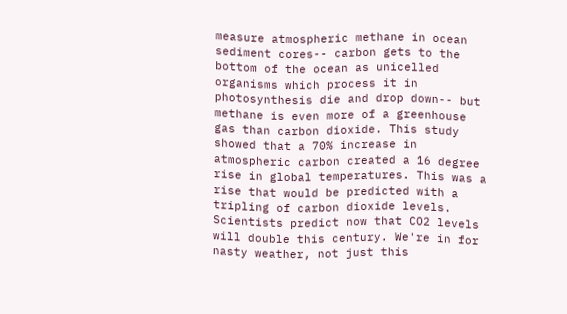measure atmospheric methane in ocean sediment cores-- carbon gets to the bottom of the ocean as unicelled organisms which process it in photosynthesis die and drop down-- but methane is even more of a greenhouse gas than carbon dioxide. This study showed that a 70% increase in atmospheric carbon created a 16 degree rise in global temperatures. This was a rise that would be predicted with a tripling of carbon dioxide levels.
Scientists predict now that CO2 levels will double this century. We're in for nasty weather, not just this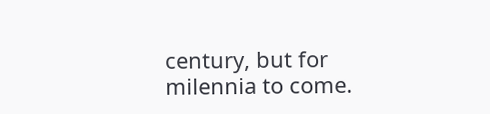century, but for milennia to come.